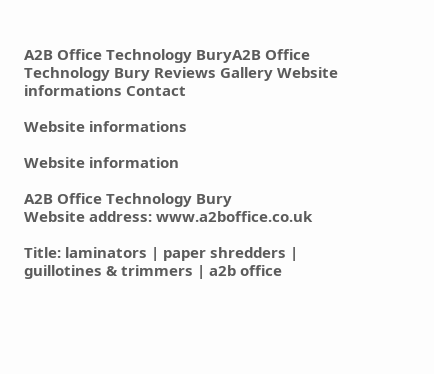A2B Office Technology BuryA2B Office Technology Bury Reviews Gallery Website informations Contact

Website informations

Website information

A2B Office Technology Bury
Website address: www.a2boffice.co.uk

Title: laminators | paper shredders | guillotines & trimmers | a2b office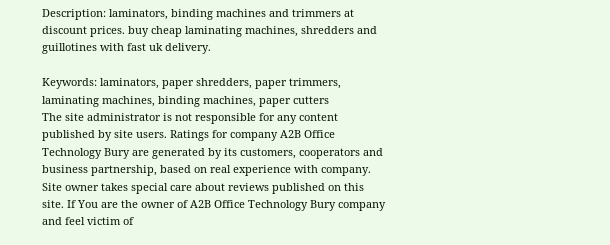Description: laminators, binding machines and trimmers at discount prices. buy cheap laminating machines, shredders and guillotines with fast uk delivery.

Keywords: laminators, paper shredders, paper trimmers, laminating machines, binding machines, paper cutters
The site administrator is not responsible for any content published by site users. Ratings for company A2B Office Technology Bury are generated by its customers, cooperators and business partnership, based on real experience with company. Site owner takes special care about reviews published on this site. If You are the owner of A2B Office Technology Bury company and feel victim of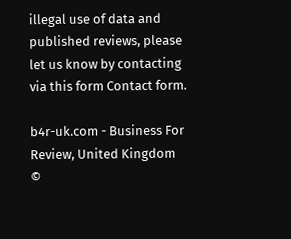illegal use of data and published reviews, please let us know by contacting via this form Contact form.

b4r-uk.com - Business For Review, United Kingdom ©